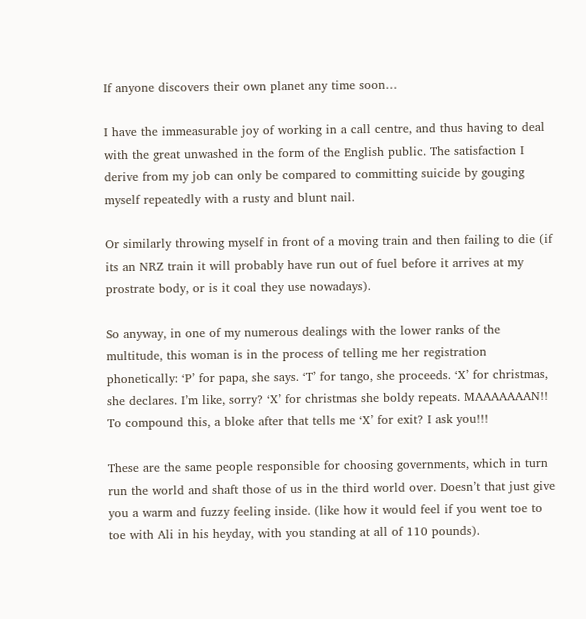If anyone discovers their own planet any time soon…

I have the immeasurable joy of working in a call centre, and thus having to deal with the great unwashed in the form of the English public. The satisfaction I derive from my job can only be compared to committing suicide by gouging myself repeatedly with a rusty and blunt nail.

Or similarly throwing myself in front of a moving train and then failing to die (if its an NRZ train it will probably have run out of fuel before it arrives at my prostrate body, or is it coal they use nowadays).

So anyway, in one of my numerous dealings with the lower ranks of the multitude, this woman is in the process of telling me her registration phonetically: ‘P’ for papa, she says. ‘T’ for tango, she proceeds. ‘X’ for christmas, she declares. I’m like, sorry? ‘X’ for christmas she boldy repeats. MAAAAAAAN!! To compound this, a bloke after that tells me ‘X’ for exit? I ask you!!!

These are the same people responsible for choosing governments, which in turn run the world and shaft those of us in the third world over. Doesn’t that just give you a warm and fuzzy feeling inside. (like how it would feel if you went toe to toe with Ali in his heyday, with you standing at all of 110 pounds).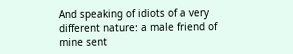And speaking of idiots of a very different nature: a male friend of mine sent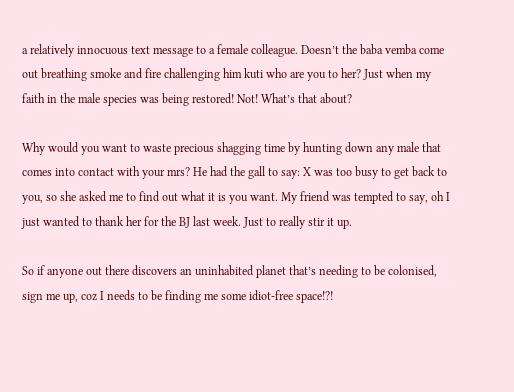a relatively innocuous text message to a female colleague. Doesn’t the baba vemba come out breathing smoke and fire challenging him kuti who are you to her? Just when my faith in the male species was being restored! Not! What’s that about?

Why would you want to waste precious shagging time by hunting down any male that comes into contact with your mrs? He had the gall to say: X was too busy to get back to you, so she asked me to find out what it is you want. My friend was tempted to say, oh I just wanted to thank her for the BJ last week. Just to really stir it up.

So if anyone out there discovers an uninhabited planet that’s needing to be colonised, sign me up, coz I needs to be finding me some idiot-free space!?!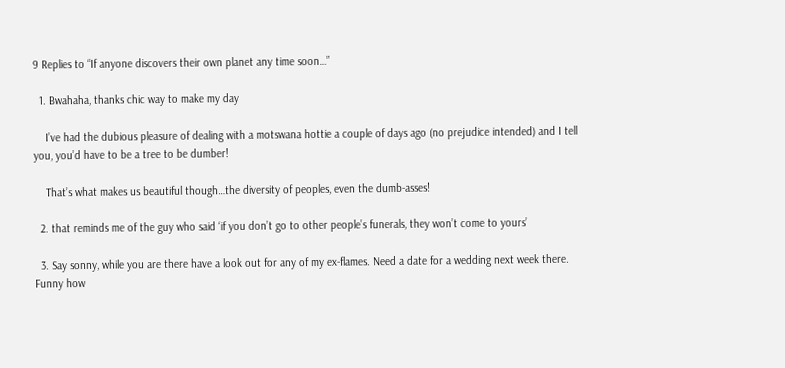9 Replies to “If anyone discovers their own planet any time soon…”

  1. Bwahaha, thanks chic way to make my day

    I’ve had the dubious pleasure of dealing with a motswana hottie a couple of days ago (no prejudice intended) and I tell you, you’d have to be a tree to be dumber!

    That’s what makes us beautiful though…the diversity of peoples, even the dumb-asses!

  2. that reminds me of the guy who said ‘if you don’t go to other people’s funerals, they won’t come to yours’

  3. Say sonny, while you are there have a look out for any of my ex-flames. Need a date for a wedding next week there. Funny how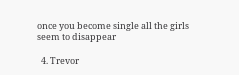once you become single all the girls seem to disappear

  4. Trevor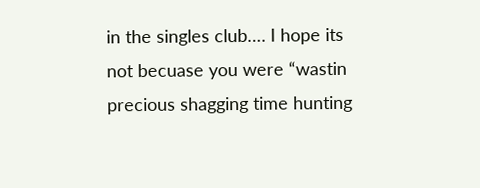in the singles club…. I hope its not becuase you were “wastin precious shagging time hunting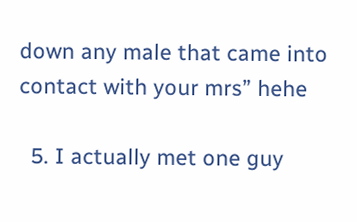down any male that came into contact with your mrs” hehe

  5. I actually met one guy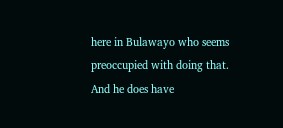here in Bulawayo who seems preoccupied with doing that. And he does have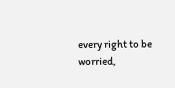every right to be worried,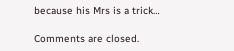because his Mrs is a trick…

Comments are closed.